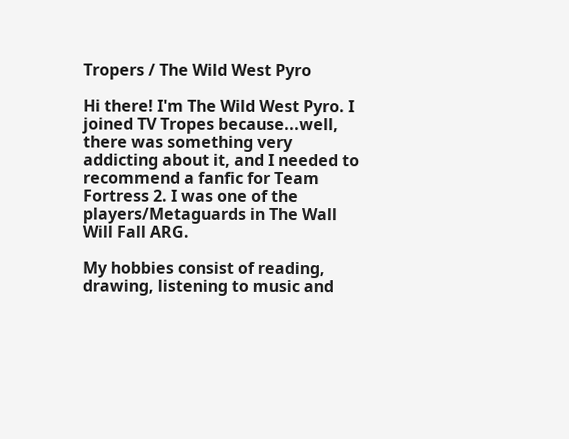Tropers / The Wild West Pyro

Hi there! I'm The Wild West Pyro. I joined TV Tropes because...well, there was something very addicting about it, and I needed to recommend a fanfic for Team Fortress 2. I was one of the players/Metaguards in The Wall Will Fall ARG.

My hobbies consist of reading, drawing, listening to music and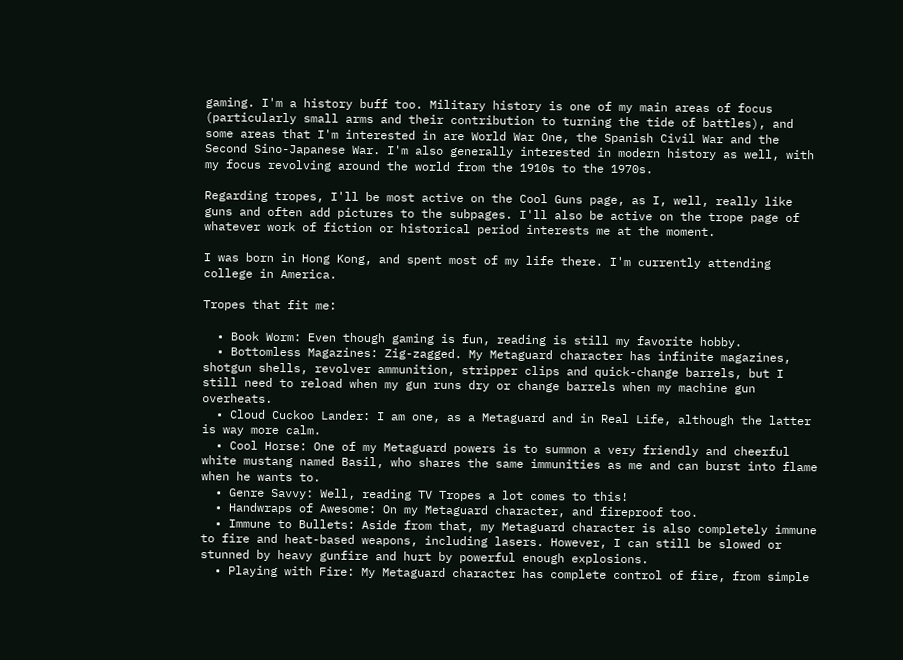gaming. I'm a history buff too. Military history is one of my main areas of focus (particularly small arms and their contribution to turning the tide of battles), and some areas that I'm interested in are World War One, the Spanish Civil War and the Second Sino-Japanese War. I'm also generally interested in modern history as well, with my focus revolving around the world from the 1910s to the 1970s.

Regarding tropes, I'll be most active on the Cool Guns page, as I, well, really like guns and often add pictures to the subpages. I'll also be active on the trope page of whatever work of fiction or historical period interests me at the moment.

I was born in Hong Kong, and spent most of my life there. I'm currently attending college in America.

Tropes that fit me:

  • Book Worm: Even though gaming is fun, reading is still my favorite hobby.
  • Bottomless Magazines: Zig-zagged. My Metaguard character has infinite magazines, shotgun shells, revolver ammunition, stripper clips and quick-change barrels, but I still need to reload when my gun runs dry or change barrels when my machine gun overheats.
  • Cloud Cuckoo Lander: I am one, as a Metaguard and in Real Life, although the latter is way more calm.
  • Cool Horse: One of my Metaguard powers is to summon a very friendly and cheerful white mustang named Basil, who shares the same immunities as me and can burst into flame when he wants to.
  • Genre Savvy: Well, reading TV Tropes a lot comes to this!
  • Handwraps of Awesome: On my Metaguard character, and fireproof too.
  • Immune to Bullets: Aside from that, my Metaguard character is also completely immune to fire and heat-based weapons, including lasers. However, I can still be slowed or stunned by heavy gunfire and hurt by powerful enough explosions.
  • Playing with Fire: My Metaguard character has complete control of fire, from simple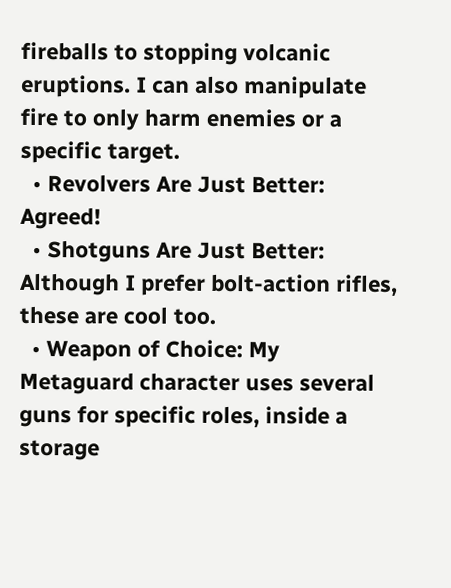fireballs to stopping volcanic eruptions. I can also manipulate fire to only harm enemies or a specific target.
  • Revolvers Are Just Better: Agreed!
  • Shotguns Are Just Better: Although I prefer bolt-action rifles, these are cool too.
  • Weapon of Choice: My Metaguard character uses several guns for specific roles, inside a storage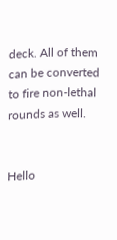deck. All of them can be converted to fire non-lethal rounds as well.


Hello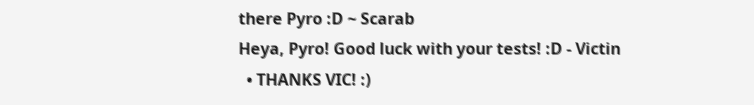there Pyro :D ~ Scarab
Heya, Pyro! Good luck with your tests! :D - Victin
  • THANKS VIC! :)